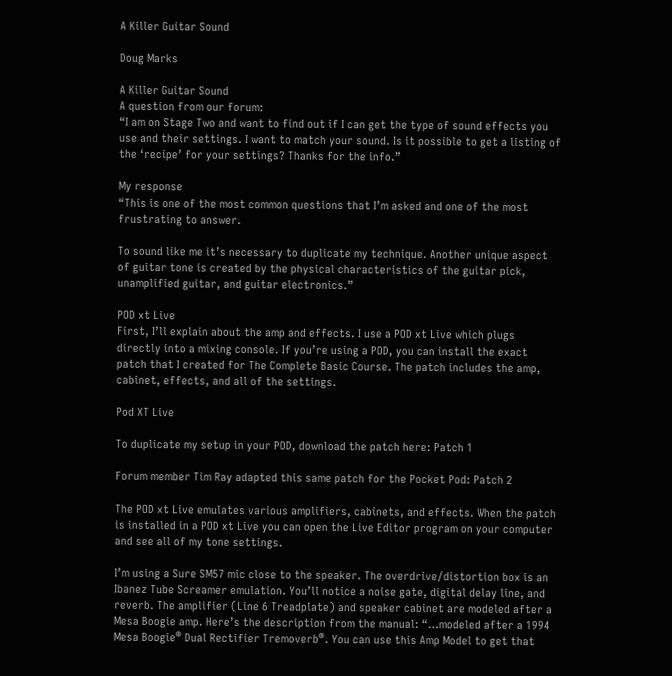A Killer Guitar Sound

Doug Marks

A Killer Guitar Sound
A question from our forum:
“I am on Stage Two and want to find out if I can get the type of sound effects you use and their settings. I want to match your sound. Is it possible to get a listing of the ‘recipe’ for your settings? Thanks for the info.”

My response
“This is one of the most common questions that I’m asked and one of the most frustrating to answer.

To sound like me it’s necessary to duplicate my technique. Another unique aspect of guitar tone is created by the physical characteristics of the guitar pick, unamplified guitar, and guitar electronics.”

POD xt Live
First, I’ll explain about the amp and effects. I use a POD xt Live which plugs directly into a mixing console. If you’re using a POD, you can install the exact patch that I created for The Complete Basic Course. The patch includes the amp, cabinet, effects, and all of the settings.

Pod XT Live

To duplicate my setup in your POD, download the patch here: Patch 1

Forum member Tim Ray adapted this same patch for the Pocket Pod: Patch 2

The POD xt Live emulates various amplifiers, cabinets, and effects. When the patch is installed in a POD xt Live you can open the Live Editor program on your computer and see all of my tone settings.

I’m using a Sure SM57 mic close to the speaker. The overdrive/distortion box is an Ibanez Tube Screamer emulation. You’ll notice a noise gate, digital delay line, and reverb. The amplifier (Line 6 Treadplate) and speaker cabinet are modeled after a Mesa Boogie amp. Here’s the description from the manual: “…modeled after a 1994 Mesa Boogie® Dual Rectifier Tremoverb®. You can use this Amp Model to get that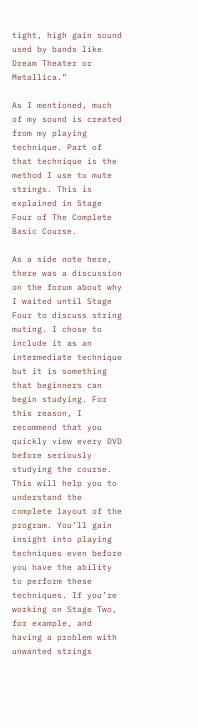tight, high gain sound used by bands like Dream Theater or Metallica.”

As I mentioned, much of my sound is created from my playing technique. Part of that technique is the method I use to mute strings. This is explained in Stage Four of The Complete Basic Course.

As a side note here, there was a discussion on the forum about why I waited until Stage Four to discuss string muting. I chose to include it as an intermediate technique but it is something that beginners can begin studying. For this reason, I recommend that you quickly view every DVD before seriously studying the course. This will help you to understand the complete layout of the program. You’ll gain insight into playing techniques even before you have the ability to perform these techniques. If you’re working on Stage Two, for example, and having a problem with unwanted strings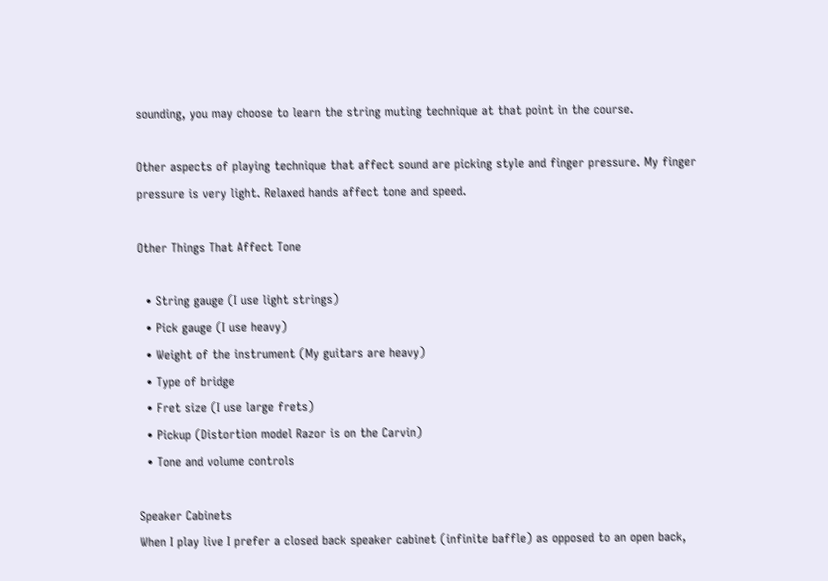sounding, you may choose to learn the string muting technique at that point in the course.

Other aspects of playing technique that affect sound are picking style and finger pressure. My finger pressure is very light. Relaxed hands affect tone and speed.

Other Things That Affect Tone

  • String gauge (I use light strings)
  • Pick gauge (I use heavy)
  • Weight of the instrument (My guitars are heavy)
  • Type of bridge
  • Fret size (I use large frets)
  • Pickup (Distortion model Razor is on the Carvin)
  • Tone and volume controls

Speaker Cabinets
When I play live I prefer a closed back speaker cabinet (infinite baffle) as opposed to an open back,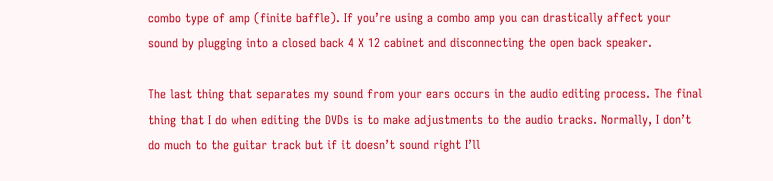combo type of amp (finite baffle). If you’re using a combo amp you can drastically affect your sound by plugging into a closed back 4 X 12 cabinet and disconnecting the open back speaker.

The last thing that separates my sound from your ears occurs in the audio editing process. The final thing that I do when editing the DVDs is to make adjustments to the audio tracks. Normally, I don’t do much to the guitar track but if it doesn’t sound right I’ll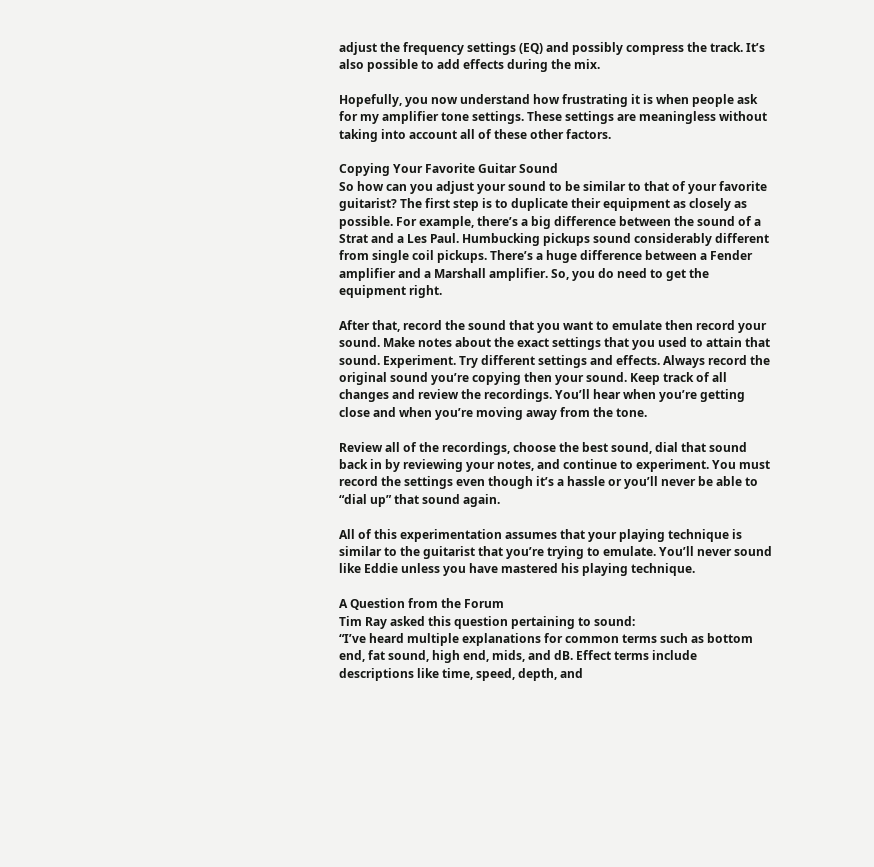adjust the frequency settings (EQ) and possibly compress the track. It’s also possible to add effects during the mix.

Hopefully, you now understand how frustrating it is when people ask for my amplifier tone settings. These settings are meaningless without taking into account all of these other factors.

Copying Your Favorite Guitar Sound
So how can you adjust your sound to be similar to that of your favorite guitarist? The first step is to duplicate their equipment as closely as possible. For example, there’s a big difference between the sound of a Strat and a Les Paul. Humbucking pickups sound considerably different from single coil pickups. There’s a huge difference between a Fender amplifier and a Marshall amplifier. So, you do need to get the equipment right.

After that, record the sound that you want to emulate then record your sound. Make notes about the exact settings that you used to attain that sound. Experiment. Try different settings and effects. Always record the original sound you’re copying then your sound. Keep track of all changes and review the recordings. You’ll hear when you’re getting close and when you’re moving away from the tone.

Review all of the recordings, choose the best sound, dial that sound back in by reviewing your notes, and continue to experiment. You must record the settings even though it’s a hassle or you’ll never be able to “dial up” that sound again.

All of this experimentation assumes that your playing technique is similar to the guitarist that you’re trying to emulate. You’ll never sound like Eddie unless you have mastered his playing technique.

A Question from the Forum
Tim Ray asked this question pertaining to sound:
“I’ve heard multiple explanations for common terms such as bottom end, fat sound, high end, mids, and dB. Effect terms include descriptions like time, speed, depth, and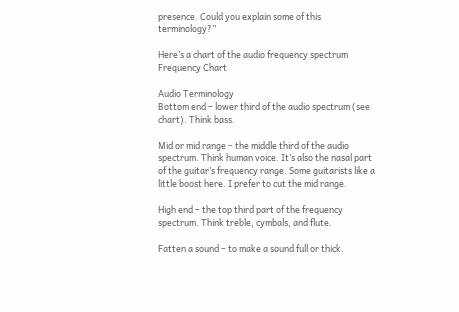presence. Could you explain some of this terminology?”

Here’s a chart of the audio frequency spectrum
Frequency Chart

Audio Terminology
Bottom end – lower third of the audio spectrum (see chart). Think bass.

Mid or mid range – the middle third of the audio spectrum. Think human voice. It’s also the nasal part of the guitar’s frequency range. Some guitarists like a little boost here. I prefer to cut the mid range.

High end – the top third part of the frequency spectrum. Think treble, cymbals, and flute.

Fatten a sound – to make a sound full or thick.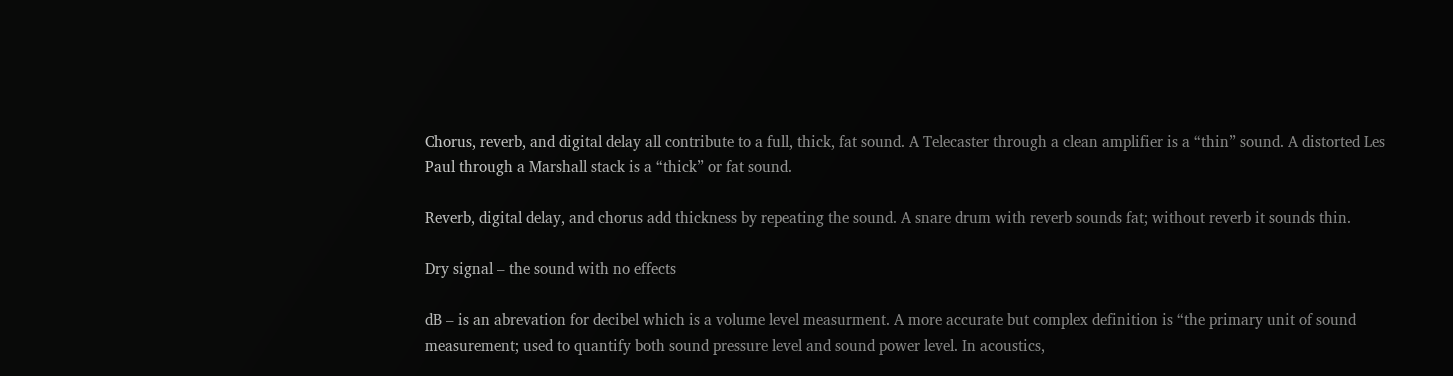Chorus, reverb, and digital delay all contribute to a full, thick, fat sound. A Telecaster through a clean amplifier is a “thin” sound. A distorted Les Paul through a Marshall stack is a “thick” or fat sound.

Reverb, digital delay, and chorus add thickness by repeating the sound. A snare drum with reverb sounds fat; without reverb it sounds thin.

Dry signal – the sound with no effects

dB – is an abrevation for decibel which is a volume level measurment. A more accurate but complex definition is “the primary unit of sound measurement; used to quantify both sound pressure level and sound power level. In acoustics,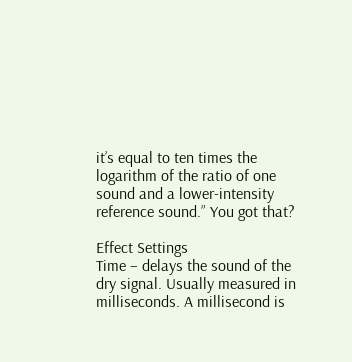it’s equal to ten times the logarithm of the ratio of one sound and a lower-intensity reference sound.” You got that?

Effect Settings
Time – delays the sound of the dry signal. Usually measured in milliseconds. A millisecond is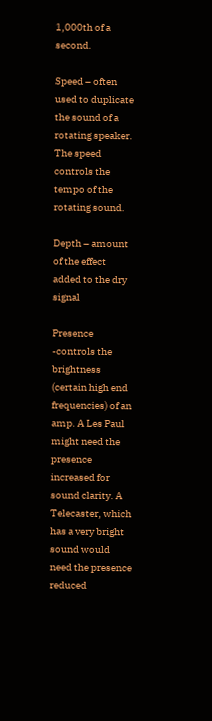1,000th of a second.

Speed – often used to duplicate the sound of a rotating speaker. The speed controls the tempo of the rotating sound.

Depth – amount of the effect added to the dry signal

Presence -controls the brightness (certain high end frequencies) of an amp. A Les Paul might need the presence increased for sound clarity. A Telecaster, which has a very bright sound would need the presence reduced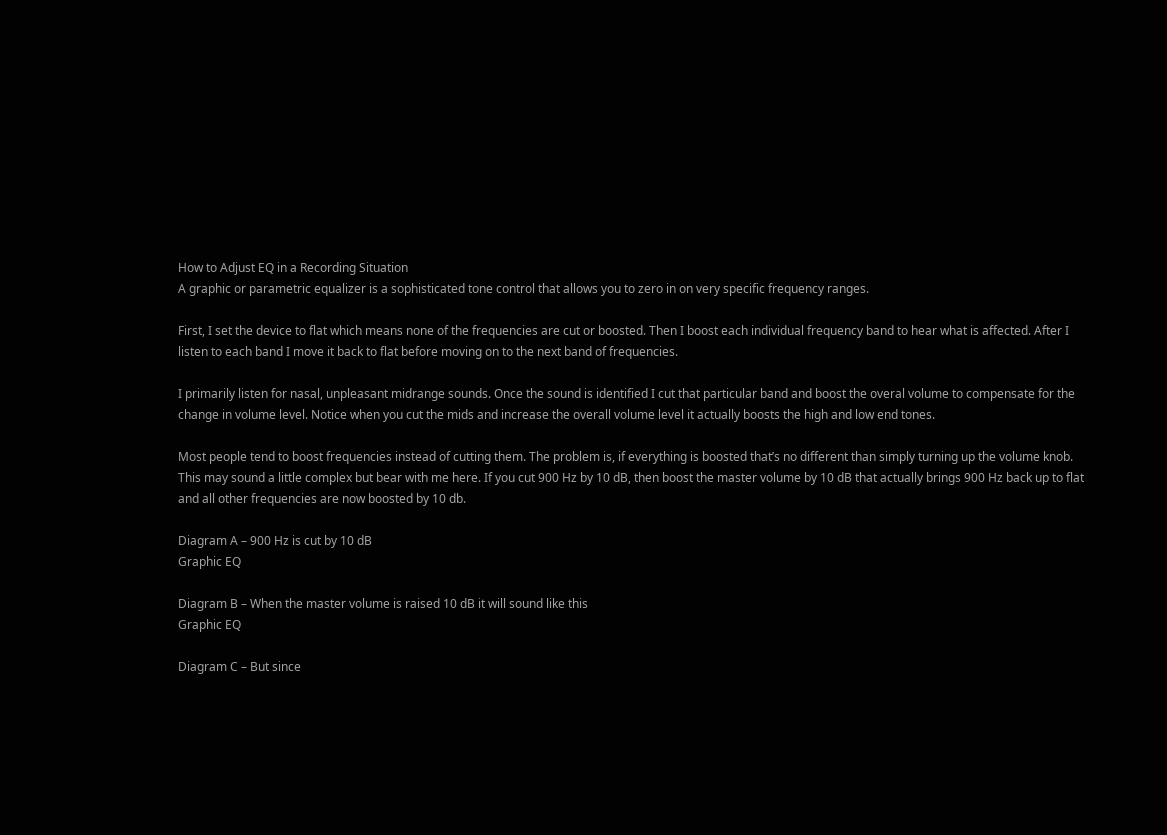How to Adjust EQ in a Recording Situation
A graphic or parametric equalizer is a sophisticated tone control that allows you to zero in on very specific frequency ranges.

First, I set the device to flat which means none of the frequencies are cut or boosted. Then I boost each individual frequency band to hear what is affected. After I listen to each band I move it back to flat before moving on to the next band of frequencies.

I primarily listen for nasal, unpleasant midrange sounds. Once the sound is identified I cut that particular band and boost the overal volume to compensate for the change in volume level. Notice when you cut the mids and increase the overall volume level it actually boosts the high and low end tones.

Most people tend to boost frequencies instead of cutting them. The problem is, if everything is boosted that’s no different than simply turning up the volume knob. This may sound a little complex but bear with me here. If you cut 900 Hz by 10 dB, then boost the master volume by 10 dB that actually brings 900 Hz back up to flat and all other frequencies are now boosted by 10 db.

Diagram A – 900 Hz is cut by 10 dB
Graphic EQ

Diagram B – When the master volume is raised 10 dB it will sound like this
Graphic EQ

Diagram C – But since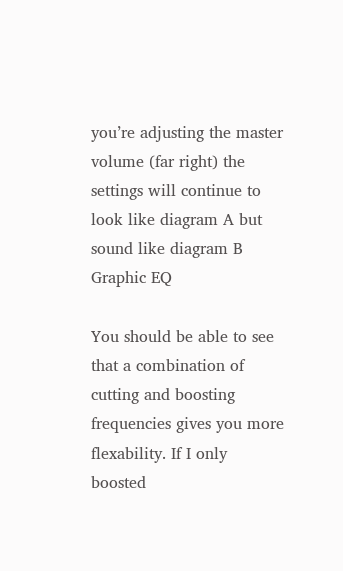you’re adjusting the master volume (far right) the settings will continue to look like diagram A but sound like diagram B
Graphic EQ

You should be able to see that a combination of cutting and boosting frequencies gives you more flexability. If I only boosted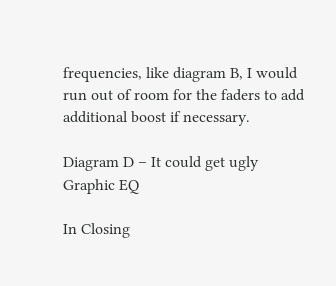frequencies, like diagram B, I would run out of room for the faders to add additional boost if necessary.

Diagram D – It could get ugly
Graphic EQ

In Closing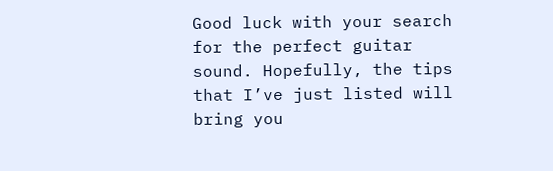Good luck with your search for the perfect guitar sound. Hopefully, the tips that I’ve just listed will bring you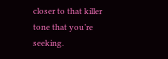closer to that killer tone that you’re seeking.